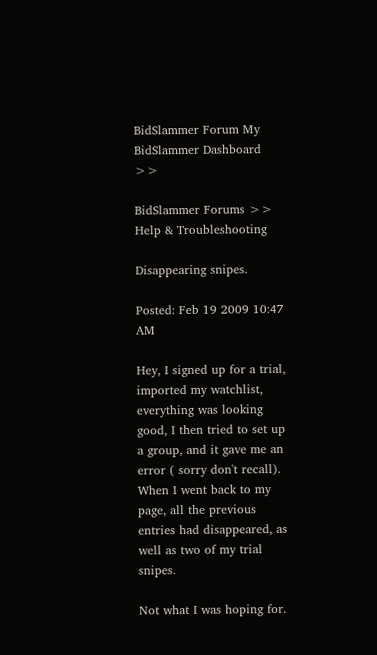BidSlammer Forum My BidSlammer Dashboard >>

BidSlammer Forums >> Help & Troubleshooting

Disappearing snipes.

Posted: Feb 19 2009 10:47 AM

Hey, I signed up for a trial, imported my watchlist, everything was looking good, I then tried to set up a group, and it gave me an error ( sorry don't recall). When I went back to my page, all the previous entries had disappeared, as well as two of my trial snipes.

Not what I was hoping for.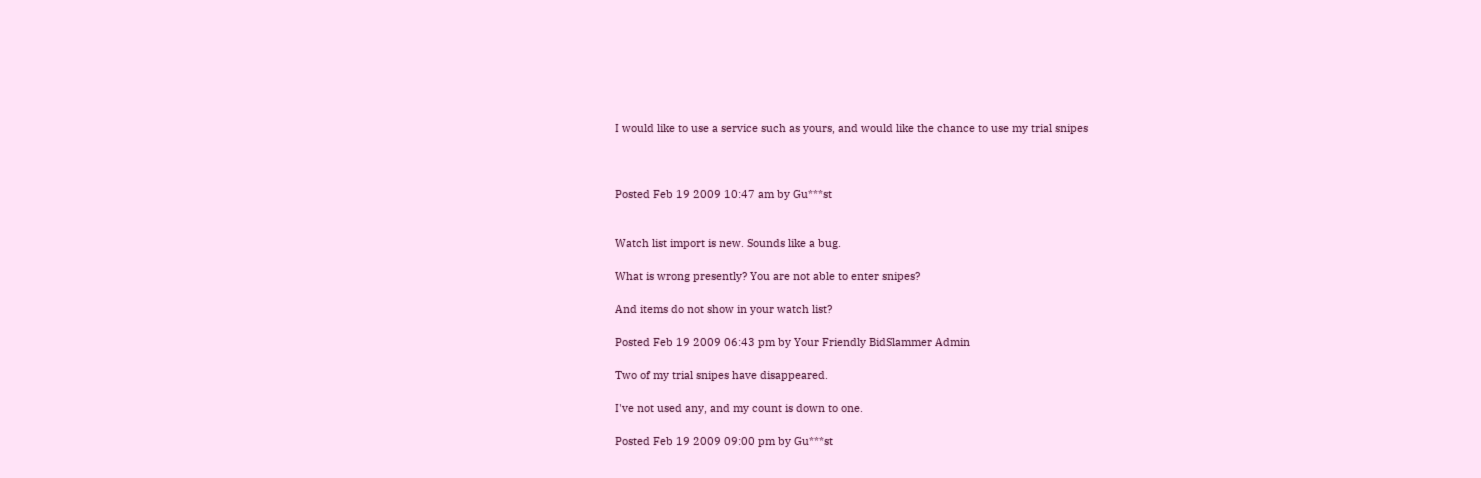I would like to use a service such as yours, and would like the chance to use my trial snipes



Posted Feb 19 2009 10:47 am by Gu***st


Watch list import is new. Sounds like a bug.

What is wrong presently? You are not able to enter snipes?

And items do not show in your watch list?

Posted Feb 19 2009 06:43 pm by Your Friendly BidSlammer Admin

Two of my trial snipes have disappeared.

I've not used any, and my count is down to one.

Posted Feb 19 2009 09:00 pm by Gu***st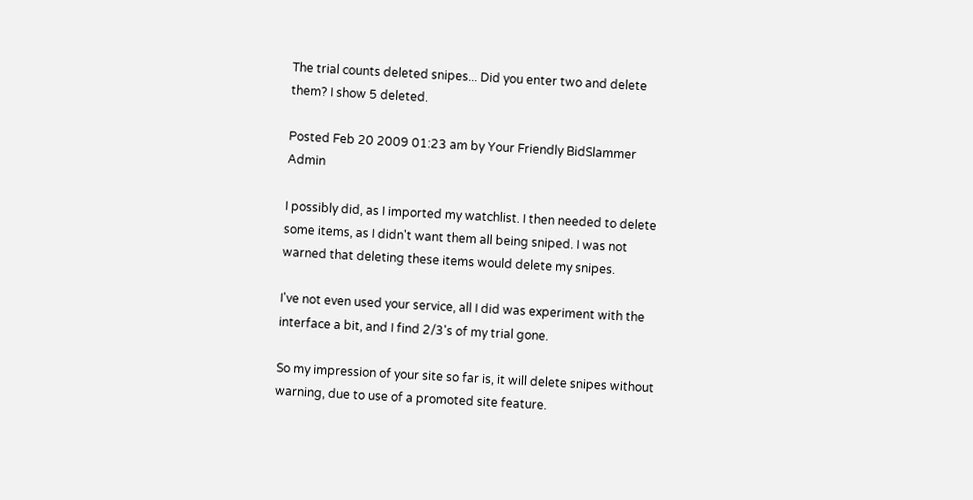The trial counts deleted snipes... Did you enter two and delete them? I show 5 deleted.

Posted Feb 20 2009 01:23 am by Your Friendly BidSlammer Admin

I possibly did, as I imported my watchlist. I then needed to delete some items, as I didn't want them all being sniped. I was not warned that deleting these items would delete my snipes.

I've not even used your service, all I did was experiment with the interface a bit, and I find 2/3's of my trial gone.

So my impression of your site so far is, it will delete snipes without warning, due to use of a promoted site feature.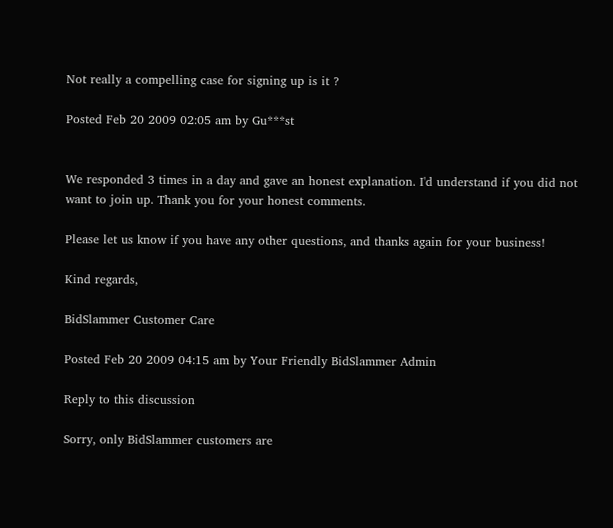Not really a compelling case for signing up is it ?

Posted Feb 20 2009 02:05 am by Gu***st


We responded 3 times in a day and gave an honest explanation. I'd understand if you did not want to join up. Thank you for your honest comments.

Please let us know if you have any other questions, and thanks again for your business!

Kind regards,

BidSlammer Customer Care

Posted Feb 20 2009 04:15 am by Your Friendly BidSlammer Admin

Reply to this discussion

Sorry, only BidSlammer customers are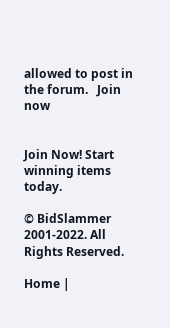allowed to post in the forum.   Join now


Join Now! Start winning items today.

© BidSlammer 2001-2022. All Rights Reserved.

Home |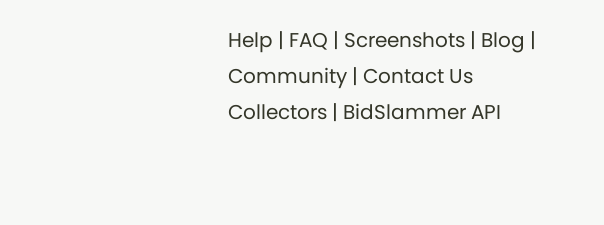Help | FAQ | Screenshots | Blog | Community | Contact Us
Collectors | BidSlammer API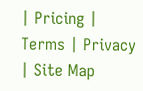| Pricing | Terms | Privacy | Site Map